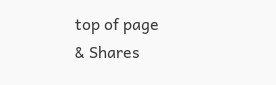top of page
& Shares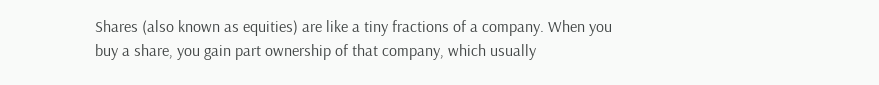Shares (also known as equities) are like a tiny fractions of a company. When you buy a share, you gain part ownership of that company, which usually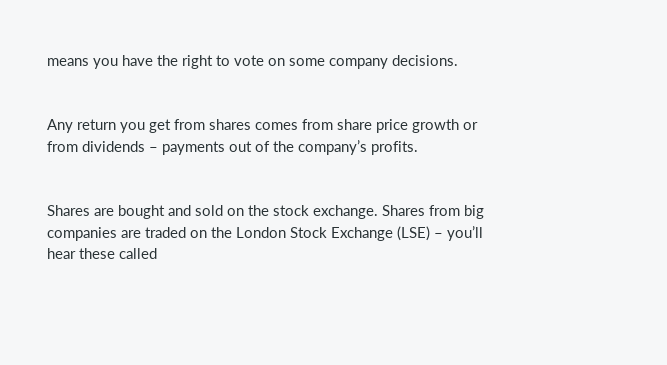means you have the right to vote on some company decisions.


Any return you get from shares comes from share price growth or from dividends – payments out of the company’s profits.


Shares are bought and sold on the stock exchange. Shares from big companies are traded on the London Stock Exchange (LSE) – you’ll hear these called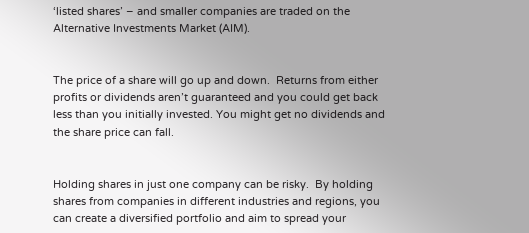‘listed shares’ – and smaller companies are traded on the Alternative Investments Market (AIM).


The price of a share will go up and down.  Returns from either profits or dividends aren’t guaranteed and you could get back less than you initially invested. You might get no dividends and the share price can fall.


Holding shares in just one company can be risky.  By holding shares from companies in different industries and regions, you can create a diversified portfolio and aim to spread your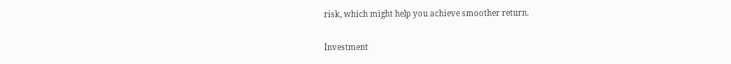risk, which might help you achieve smoother return.

Investment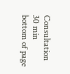Consultation
30 min
bottom of page